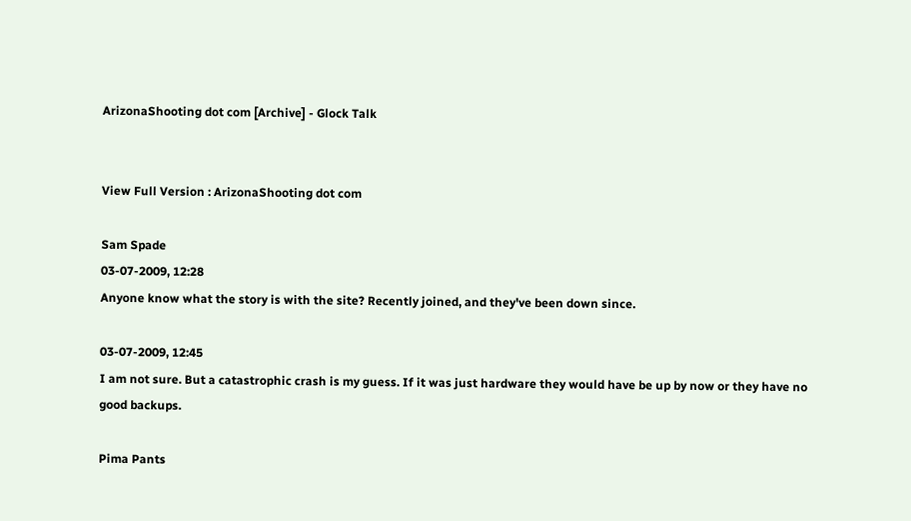ArizonaShooting dot com [Archive] - Glock Talk


View Full Version : ArizonaShooting dot com

Sam Spade
03-07-2009, 12:28
Anyone know what the story is with the site? Recently joined, and they've been down since.

03-07-2009, 12:45
I am not sure. But a catastrophic crash is my guess. If it was just hardware they would have be up by now or they have no good backups.

Pima Pants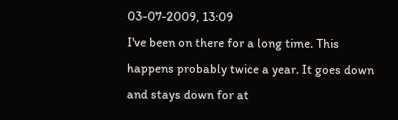03-07-2009, 13:09
I've been on there for a long time. This happens probably twice a year. It goes down and stays down for at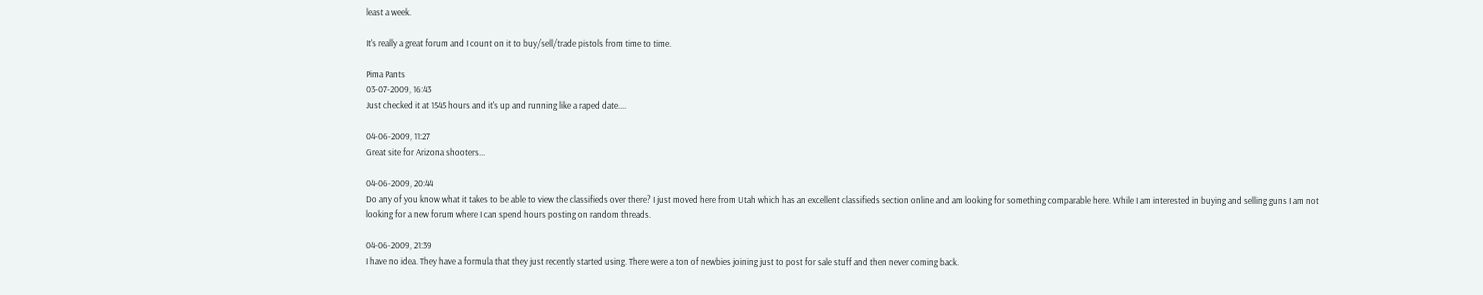least a week.

It's really a great forum and I count on it to buy/sell/trade pistols from time to time.

Pima Pants
03-07-2009, 16:43
Just checked it at 1545 hours and it's up and running like a raped date....

04-06-2009, 11:27
Great site for Arizona shooters...

04-06-2009, 20:44
Do any of you know what it takes to be able to view the classifieds over there? I just moved here from Utah which has an excellent classifieds section online and am looking for something comparable here. While I am interested in buying and selling guns I am not looking for a new forum where I can spend hours posting on random threads.

04-06-2009, 21:39
I have no idea. They have a formula that they just recently started using. There were a ton of newbies joining just to post for sale stuff and then never coming back.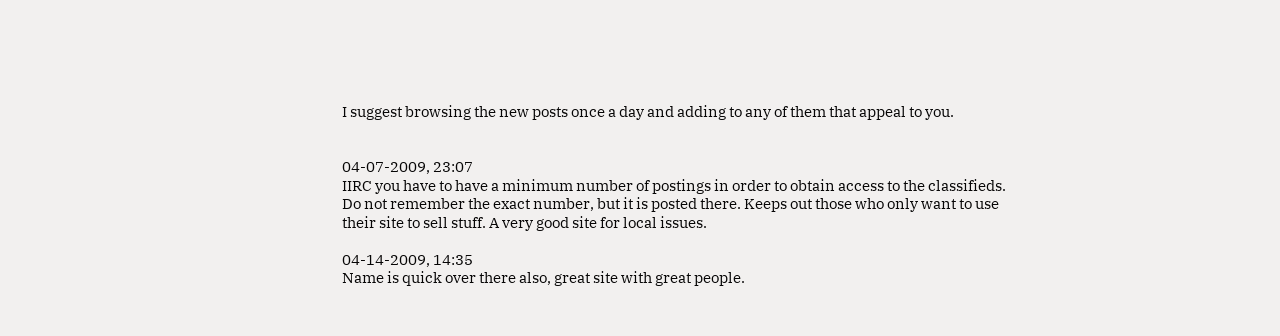I suggest browsing the new posts once a day and adding to any of them that appeal to you.


04-07-2009, 23:07
IIRC you have to have a minimum number of postings in order to obtain access to the classifieds. Do not remember the exact number, but it is posted there. Keeps out those who only want to use their site to sell stuff. A very good site for local issues.

04-14-2009, 14:35
Name is quick over there also, great site with great people.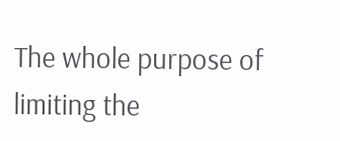The whole purpose of limiting the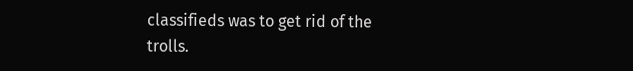classifieds was to get rid of the trolls.